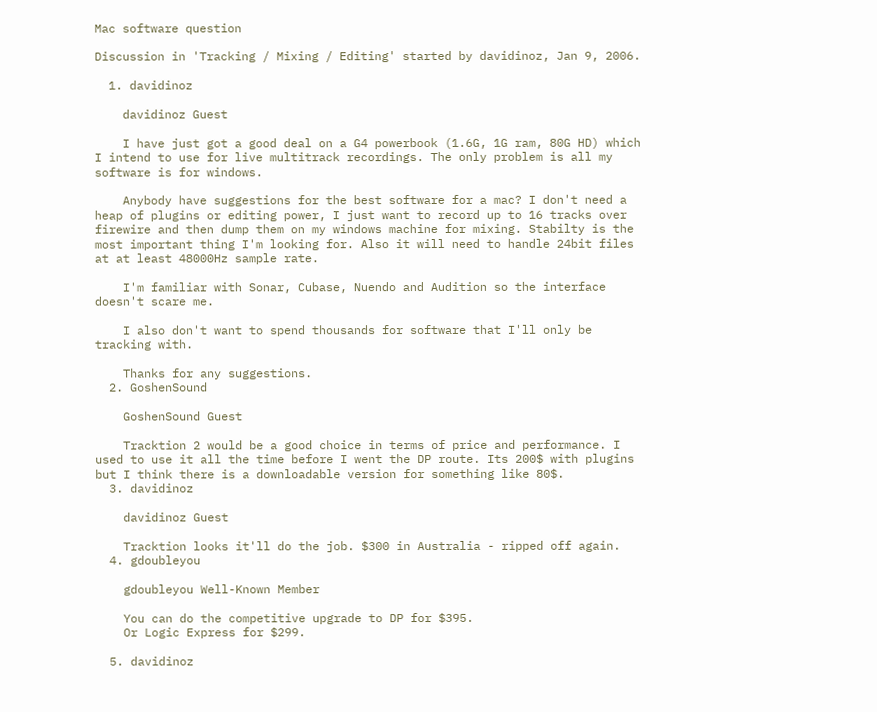Mac software question

Discussion in 'Tracking / Mixing / Editing' started by davidinoz, Jan 9, 2006.

  1. davidinoz

    davidinoz Guest

    I have just got a good deal on a G4 powerbook (1.6G, 1G ram, 80G HD) which I intend to use for live multitrack recordings. The only problem is all my software is for windows.

    Anybody have suggestions for the best software for a mac? I don't need a heap of plugins or editing power, I just want to record up to 16 tracks over firewire and then dump them on my windows machine for mixing. Stabilty is the most important thing I'm looking for. Also it will need to handle 24bit files at at least 48000Hz sample rate.

    I'm familiar with Sonar, Cubase, Nuendo and Audition so the interface doesn't scare me.

    I also don't want to spend thousands for software that I'll only be tracking with.

    Thanks for any suggestions.
  2. GoshenSound

    GoshenSound Guest

    Tracktion 2 would be a good choice in terms of price and performance. I used to use it all the time before I went the DP route. Its 200$ with plugins but I think there is a downloadable version for something like 80$.
  3. davidinoz

    davidinoz Guest

    Tracktion looks it'll do the job. $300 in Australia - ripped off again.
  4. gdoubleyou

    gdoubleyou Well-Known Member

    You can do the competitive upgrade to DP for $395.
    Or Logic Express for $299.

  5. davidinoz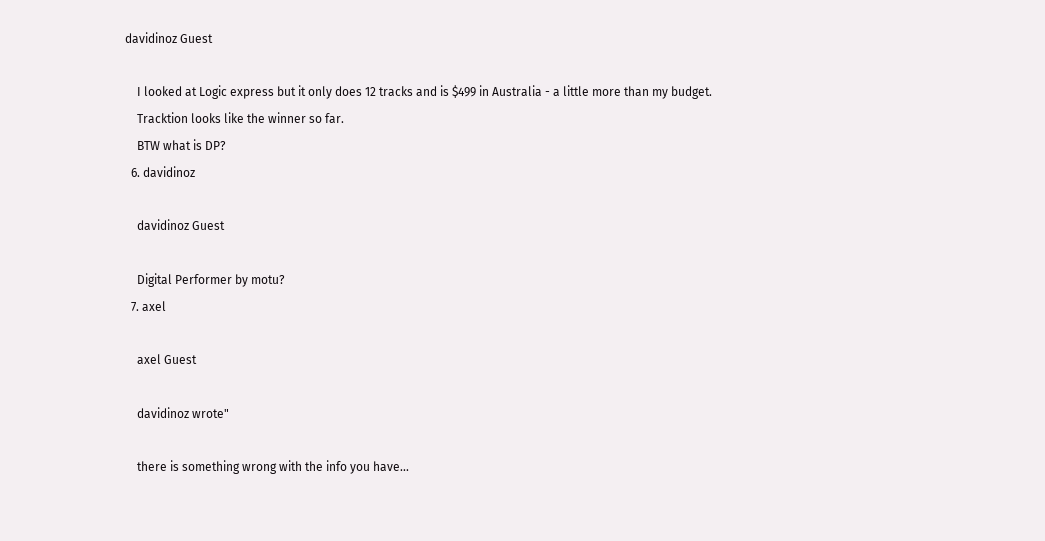davidinoz Guest

    I looked at Logic express but it only does 12 tracks and is $499 in Australia - a little more than my budget.
    Tracktion looks like the winner so far.
    BTW what is DP?
  6. davidinoz

    davidinoz Guest

    Digital Performer by motu?
  7. axel

    axel Guest

    davidinoz wrote"

    there is something wrong with the info you have...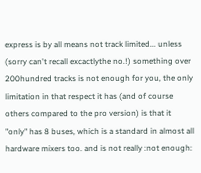express is by all means not track limited... unless (sorry can't recall excactlythe no.!) something over 200hundred tracks is not enough for you, the only limitation in that respect it has (and of course others compared to the pro version) is that it "only" has 8 buses, which is a standard in almost all hardware mixers too. and is not really :not enough: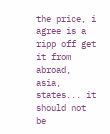the price, i agree is a ripp off get it from abroad, asia, states... it should not be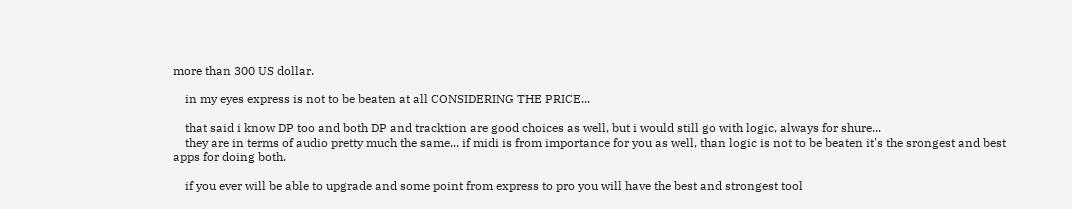more than 300 US dollar.

    in my eyes express is not to be beaten at all CONSIDERING THE PRICE...

    that said i know DP too and both DP and tracktion are good choices as well, but i would still go with logic, always for shure...
    they are in terms of audio pretty much the same... if midi is from importance for you as well, than logic is not to be beaten it's the srongest and best apps for doing both.

    if you ever will be able to upgrade and some point from express to pro you will have the best and strongest tool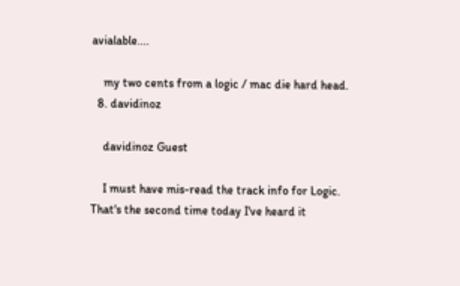avialable....

    my two cents from a logic / mac die hard head.
  8. davidinoz

    davidinoz Guest

    I must have mis-read the track info for Logic. That's the second time today I've heard it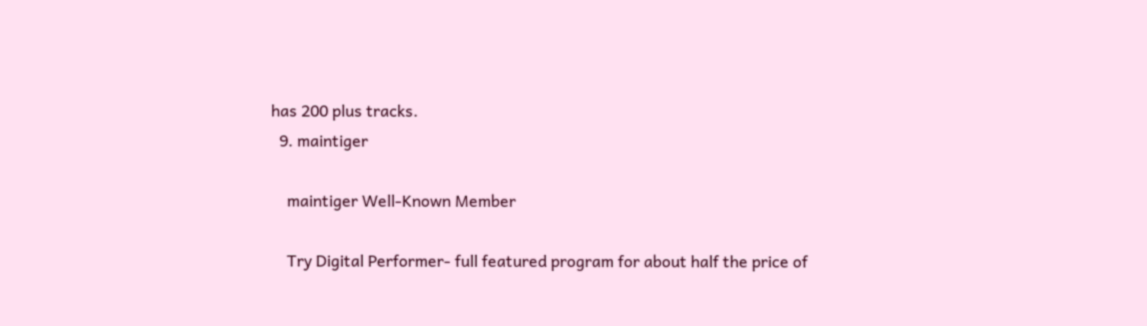has 200 plus tracks.
  9. maintiger

    maintiger Well-Known Member

    Try Digital Performer- full featured program for about half the price of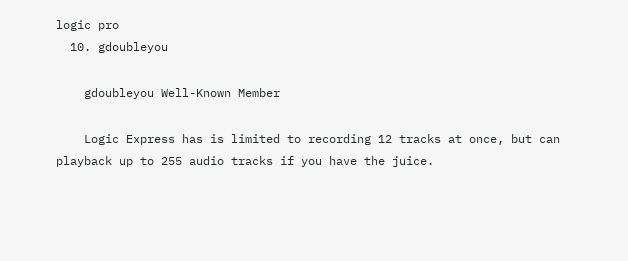logic pro
  10. gdoubleyou

    gdoubleyou Well-Known Member

    Logic Express has is limited to recording 12 tracks at once, but can playback up to 255 audio tracks if you have the juice.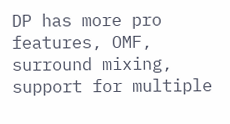DP has more pro features, OMF, surround mixing, support for multiple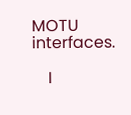MOTU interfaces.

    I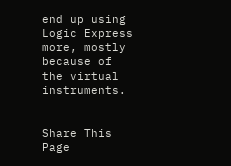end up using Logic Express more, mostly because of the virtual instruments.


Share This Page